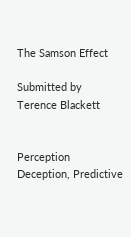The Samson Effect

Submitted by Terence Blackett


Perception Deception, Predictive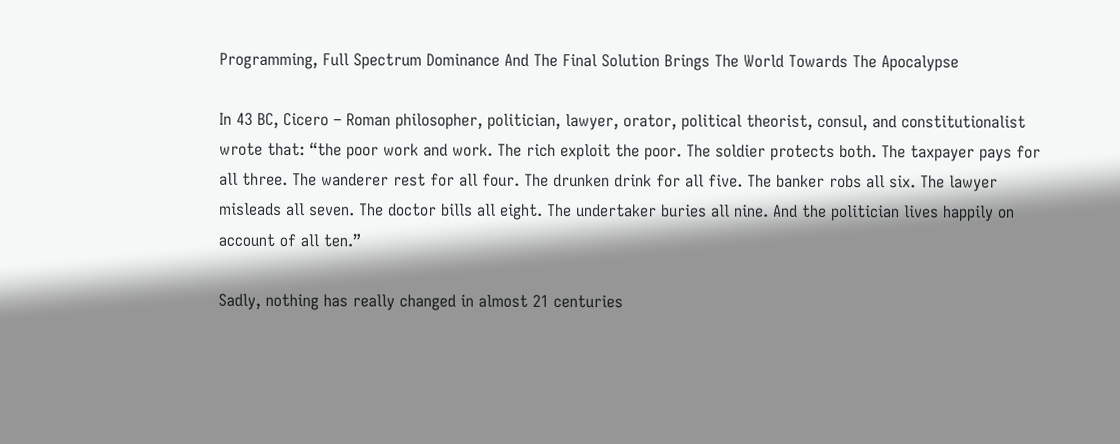Programming, Full Spectrum Dominance And The Final Solution Brings The World Towards The Apocalypse

In 43 BC, Cicero – Roman philosopher, politician, lawyer, orator, political theorist, consul, and constitutionalist wrote that: “the poor work and work. The rich exploit the poor. The soldier protects both. The taxpayer pays for all three. The wanderer rest for all four. The drunken drink for all five. The banker robs all six. The lawyer misleads all seven. The doctor bills all eight. The undertaker buries all nine. And the politician lives happily on account of all ten.”

Sadly, nothing has really changed in almost 21 centuries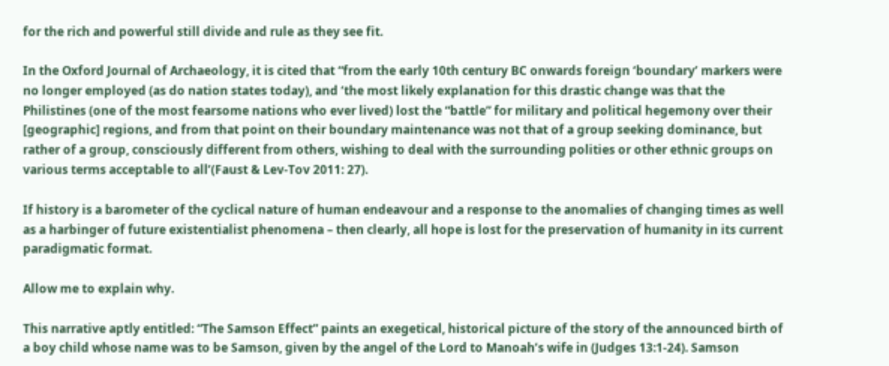for the rich and powerful still divide and rule as they see fit.

In the Oxford Journal of Archaeology, it is cited that “from the early 10th century BC onwards foreign ‘boundary’ markers were no longer employed (as do nation states today), and ‘the most likely explanation for this drastic change was that the Philistines (one of the most fearsome nations who ever lived) lost the “battle” for military and political hegemony over their [geographic] regions, and from that point on their boundary maintenance was not that of a group seeking dominance, but rather of a group, consciously different from others, wishing to deal with the surrounding polities or other ethnic groups on various terms acceptable to all’(Faust & Lev-Tov 2011: 27).

If history is a barometer of the cyclical nature of human endeavour and a response to the anomalies of changing times as well as a harbinger of future existentialist phenomena – then clearly, all hope is lost for the preservation of humanity in its current paradigmatic format.

Allow me to explain why.

This narrative aptly entitled: “The Samson Effect” paints an exegetical, historical picture of the story of the announced birth of a boy child whose name was to be Samson, given by the angel of the Lord to Manoah’s wife in (Judges 13:1-24). Samson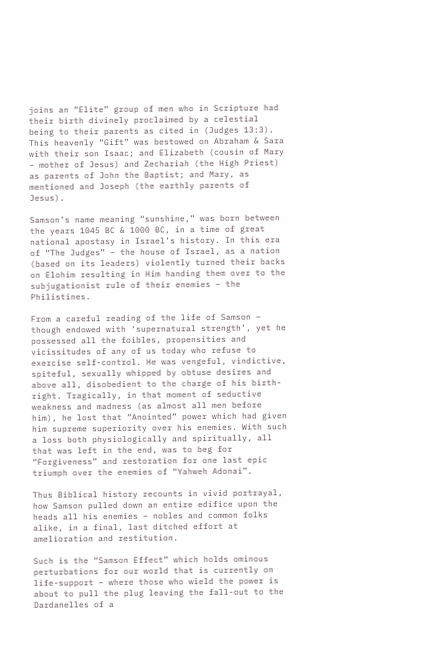joins an “Elite” group of men who in Scripture had their birth divinely proclaimed by a celestial being to their parents as cited in (Judges 13:3). This heavenly “Gift” was bestowed on Abraham & Sara with their son Isaac; and Elizabeth (cousin of Mary – mother of Jesus) and Zechariah (the High Priest) as parents of John the Baptist; and Mary, as mentioned and Joseph (the earthly parents of Jesus).

Samson’s name meaning “sunshine,” was born between the years 1045 BC & 1000 BC, in a time of great national apostasy in Israel’s history. In this era of “The Judges” – the house of Israel, as a nation (based on its leaders) violently turned their backs on Elohim resulting in Him handing them over to the subjugationist rule of their enemies – the Philistines.

From a careful reading of the life of Samson – though endowed with ‘supernatural strength’, yet he possessed all the foibles, propensities and vicissitudes of any of us today who refuse to exercise self-control. He was vengeful, vindictive, spiteful, sexually whipped by obtuse desires and above all, disobedient to the charge of his birth-right. Tragically, in that moment of seductive weakness and madness (as almost all men before him), he lost that “Anointed” power which had given him supreme superiority over his enemies. With such a loss both physiologically and spiritually, all that was left in the end, was to beg for “Forgiveness” and restoration for one last epic triumph over the enemies of “Yahweh Adonai”.

Thus Biblical history recounts in vivid portrayal, how Samson pulled down an entire edifice upon the heads all his enemies – nobles and common folks alike, in a final, last ditched effort at amelioration and restitution.

Such is the “Samson Effect” which holds ominous perturbations for our world that is currently on life-support – where those who wield the power is about to pull the plug leaving the fall-out to the Dardanelles of a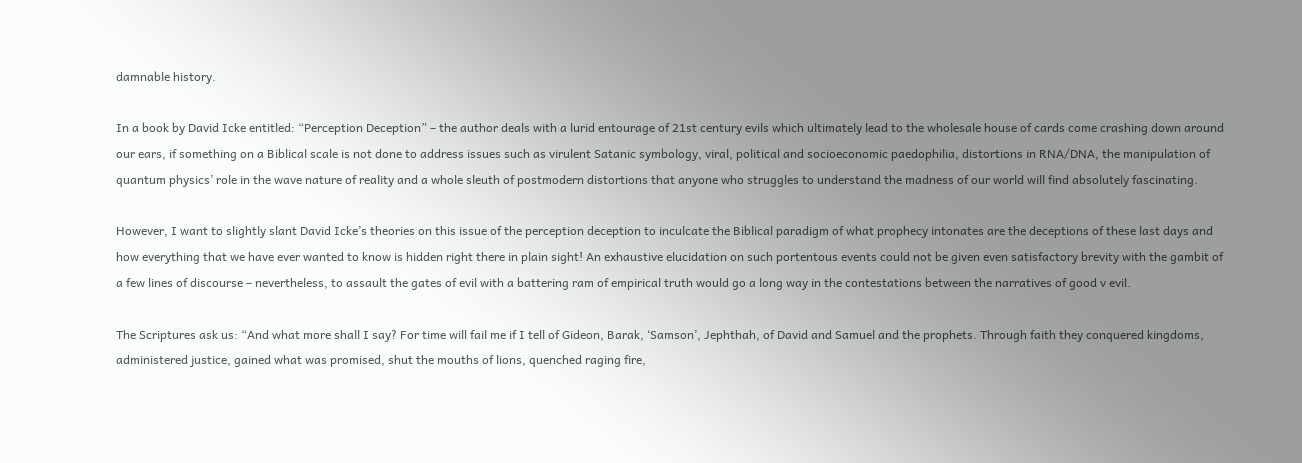damnable history.

In a book by David Icke entitled: “Perception Deception” – the author deals with a lurid entourage of 21st century evils which ultimately lead to the wholesale house of cards come crashing down around our ears, if something on a Biblical scale is not done to address issues such as virulent Satanic symbology, viral, political and socioeconomic paedophilia, distortions in RNA/DNA, the manipulation of quantum physics’ role in the wave nature of reality and a whole sleuth of postmodern distortions that anyone who struggles to understand the madness of our world will find absolutely fascinating.

However, I want to slightly slant David Icke’s theories on this issue of the perception deception to inculcate the Biblical paradigm of what prophecy intonates are the deceptions of these last days and how everything that we have ever wanted to know is hidden right there in plain sight! An exhaustive elucidation on such portentous events could not be given even satisfactory brevity with the gambit of a few lines of discourse – nevertheless, to assault the gates of evil with a battering ram of empirical truth would go a long way in the contestations between the narratives of good v evil.

The Scriptures ask us: “And what more shall I say? For time will fail me if I tell of Gideon, Barak, ‘Samson’, Jephthah, of David and Samuel and the prophets. Through faith they conquered kingdoms, administered justice, gained what was promised, shut the mouths of lions, quenched raging fire,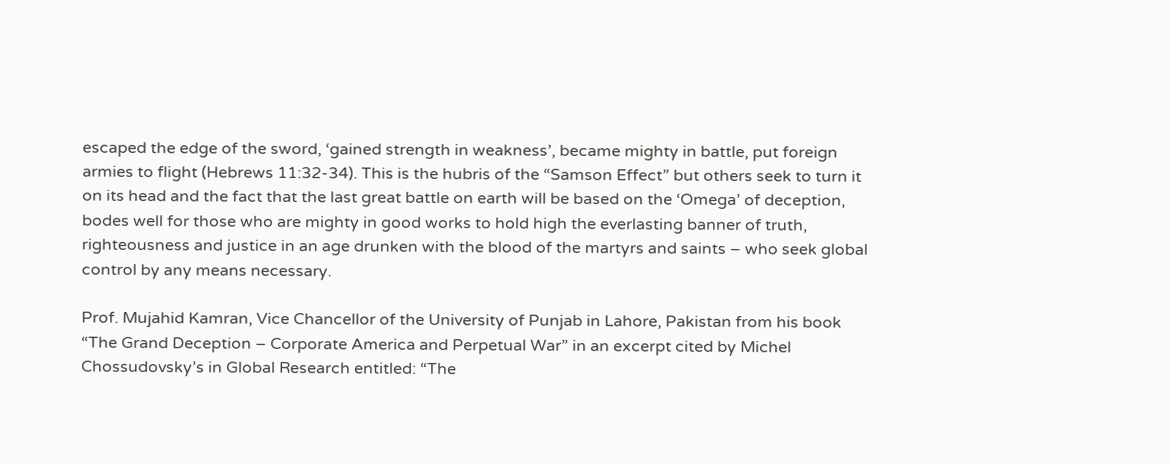escaped the edge of the sword, ‘gained strength in weakness’, became mighty in battle, put foreign armies to flight (Hebrews 11:32-34). This is the hubris of the “Samson Effect” but others seek to turn it on its head and the fact that the last great battle on earth will be based on the ‘Omega’ of deception, bodes well for those who are mighty in good works to hold high the everlasting banner of truth, righteousness and justice in an age drunken with the blood of the martyrs and saints – who seek global control by any means necessary.

Prof. Mujahid Kamran, Vice Chancellor of the University of Punjab in Lahore, Pakistan from his book “The Grand Deception – Corporate America and Perpetual War” in an excerpt cited by Michel Chossudovsky’s in Global Research entitled: “The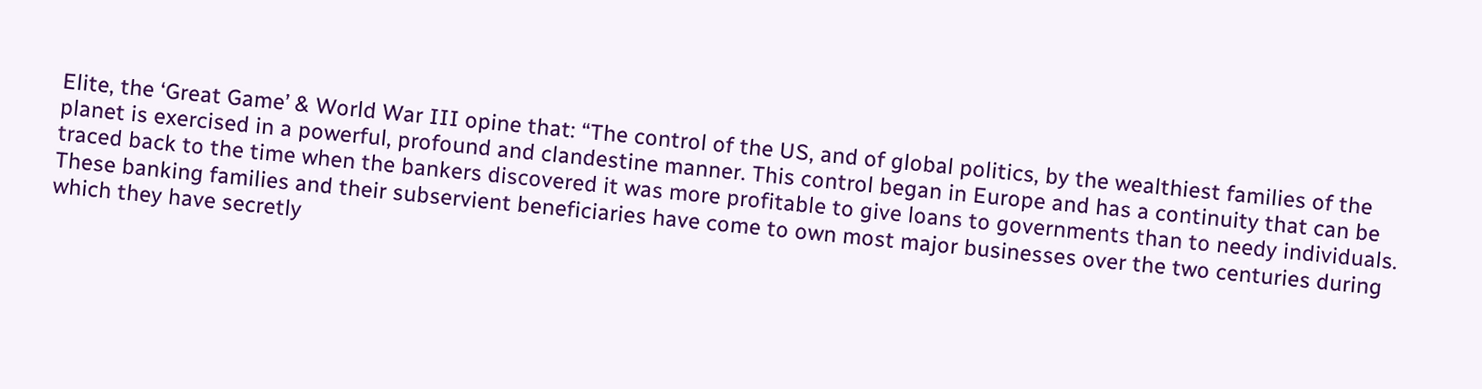Elite, the ‘Great Game’ & World War III opine that: “The control of the US, and of global politics, by the wealthiest families of the planet is exercised in a powerful, profound and clandestine manner. This control began in Europe and has a continuity that can be traced back to the time when the bankers discovered it was more profitable to give loans to governments than to needy individuals. These banking families and their subservient beneficiaries have come to own most major businesses over the two centuries during which they have secretly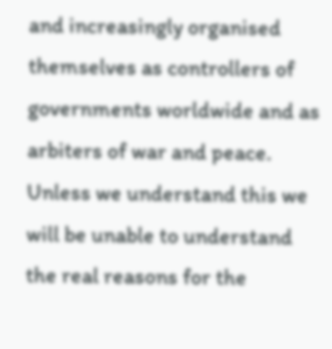and increasingly organised themselves as controllers of governments worldwide and as arbiters of war and peace. Unless we understand this we will be unable to understand the real reasons for the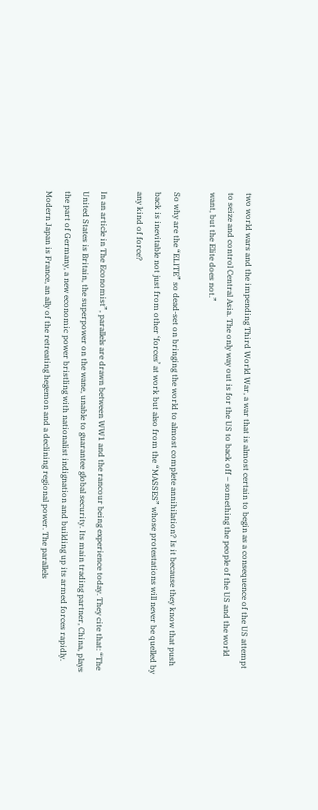two world wars and the impending Third World War, a war that is almost certain to begin as a consequence of the US attempt to seize and control Central Asia. The only way out is for the US to back off – something the people of the US and the world want, but the Elite does not.”

So why are the “ELITE” so dead-set on bringing the world to almost complete annihilation? Is it because they know that push back is inevitable not just from other ‘forces’ at work but also from the “MASSES” whose protestations will never be quelled by any kind of force?

In an article in The Economist”, parallels are drawn between WW1 and the rancour being experience today. They cite that: “The United States is Britain, the superpower on the wane, unable to guarantee global security. Its main trading partner, China, plays the part of Germany, a new economic power bristling with nationalist indignation and building up its armed forces rapidly. Modern Japan is France, an ally of the retreating hegemon and a declining regional power. The parallels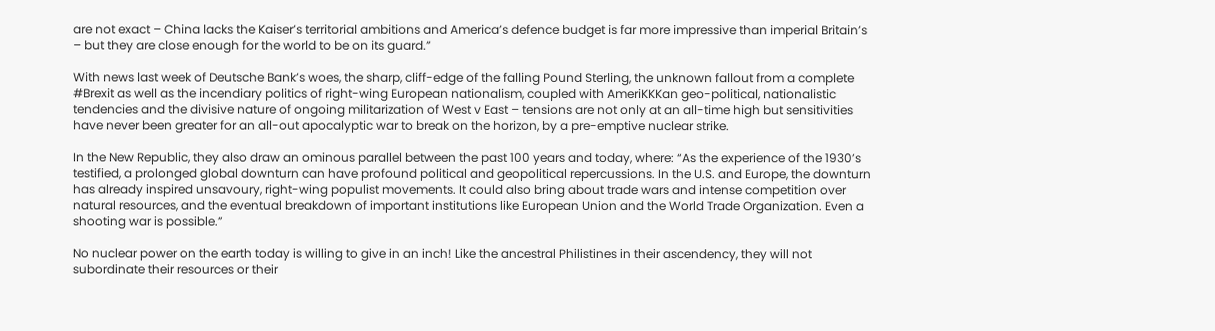are not exact – China lacks the Kaiser’s territorial ambitions and America’s defence budget is far more impressive than imperial Britain’s – but they are close enough for the world to be on its guard.”

With news last week of Deutsche Bank’s woes, the sharp, cliff-edge of the falling Pound Sterling, the unknown fallout from a complete #Brexit as well as the incendiary politics of right-wing European nationalism, coupled with AmeriKKKan geo-political, nationalistic tendencies and the divisive nature of ongoing militarization of West v East – tensions are not only at an all-time high but sensitivities have never been greater for an all-out apocalyptic war to break on the horizon, by a pre-emptive nuclear strike.

In the New Republic, they also draw an ominous parallel between the past 100 years and today, where: “As the experience of the 1930’s testified, a prolonged global downturn can have profound political and geopolitical repercussions. In the U.S. and Europe, the downturn has already inspired unsavoury, right-wing populist movements. It could also bring about trade wars and intense competition over natural resources, and the eventual breakdown of important institutions like European Union and the World Trade Organization. Even a shooting war is possible.”

No nuclear power on the earth today is willing to give in an inch! Like the ancestral Philistines in their ascendency, they will not subordinate their resources or their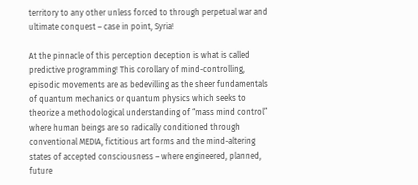territory to any other unless forced to through perpetual war and ultimate conquest – case in point, Syria!

At the pinnacle of this perception deception is what is called predictive programming! This corollary of mind-controlling, episodic movements are as bedevilling as the sheer fundamentals of quantum mechanics or quantum physics which seeks to theorize a methodological understanding of “mass mind control” where human beings are so radically conditioned through conventional MEDIA, fictitious art forms and the mind-altering states of accepted consciousness – where engineered, planned, future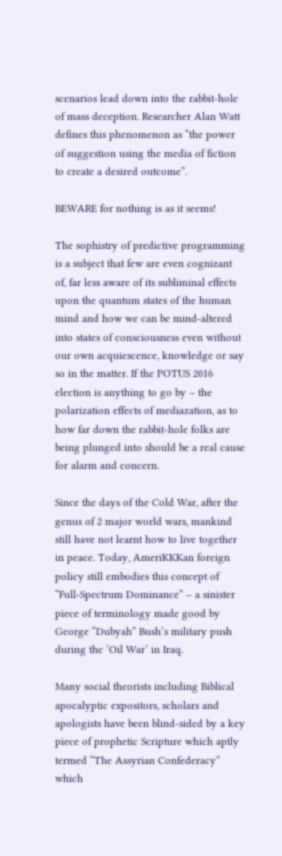scenarios lead down into the rabbit-hole of mass deception. Researcher Alan Watt defines this phenomenon as “the power of suggestion using the media of fiction to create a desired outcome”.

BEWARE for nothing is as it seems!

The sophistry of predictive programming is a subject that few are even cognizant of, far less aware of its subliminal effects upon the quantum states of the human mind and how we can be mind-altered into states of consciousness even without our own acquiescence, knowledge or say so in the matter. If the POTUS 2016 election is anything to go by – the polarization effects of mediazation, as to how far down the rabbit-hole folks are being plunged into should be a real cause for alarm and concern.

Since the days of the Cold War, after the genus of 2 major world wars, mankind still have not learnt how to live together in peace. Today, AmeriKKKan foreign policy still embodies this concept of “Full-Spectrum Dominance” – a sinister piece of terminology made good by George “Dubyah” Bush’s military push during the ‘Oil War’ in Iraq.

Many social theorists including Biblical apocalyptic expositors, scholars and apologists have been blind-sided by a key piece of prophetic Scripture which aptly termed “The Assyrian Confederacy” which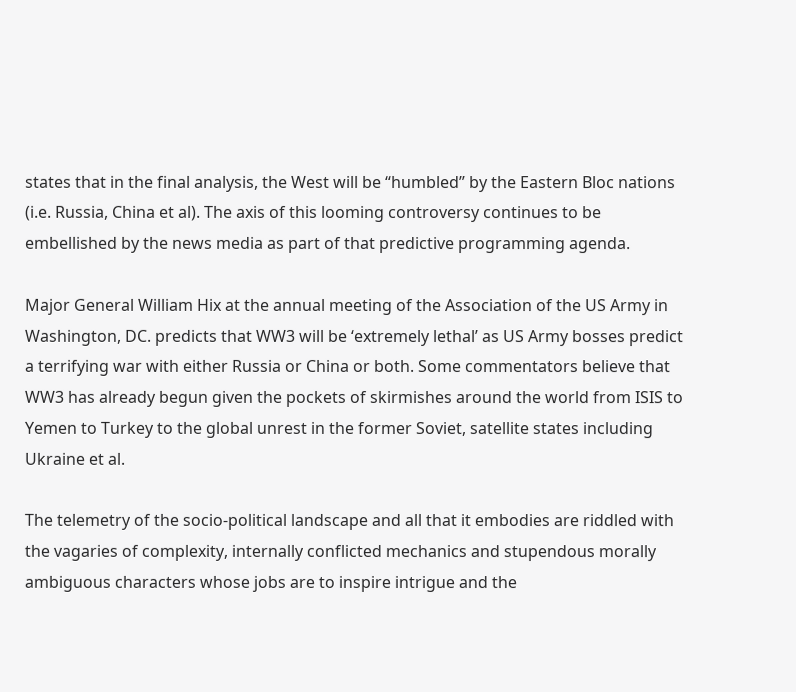states that in the final analysis, the West will be “humbled” by the Eastern Bloc nations (i.e. Russia, China et al). The axis of this looming controversy continues to be embellished by the news media as part of that predictive programming agenda.

Major General William Hix at the annual meeting of the Association of the US Army in Washington, DC. predicts that WW3 will be ‘extremely lethal’ as US Army bosses predict a terrifying war with either Russia or China or both. Some commentators believe that WW3 has already begun given the pockets of skirmishes around the world from ISIS to Yemen to Turkey to the global unrest in the former Soviet, satellite states including Ukraine et al.

The telemetry of the socio-political landscape and all that it embodies are riddled with the vagaries of complexity, internally conflicted mechanics and stupendous morally ambiguous characters whose jobs are to inspire intrigue and the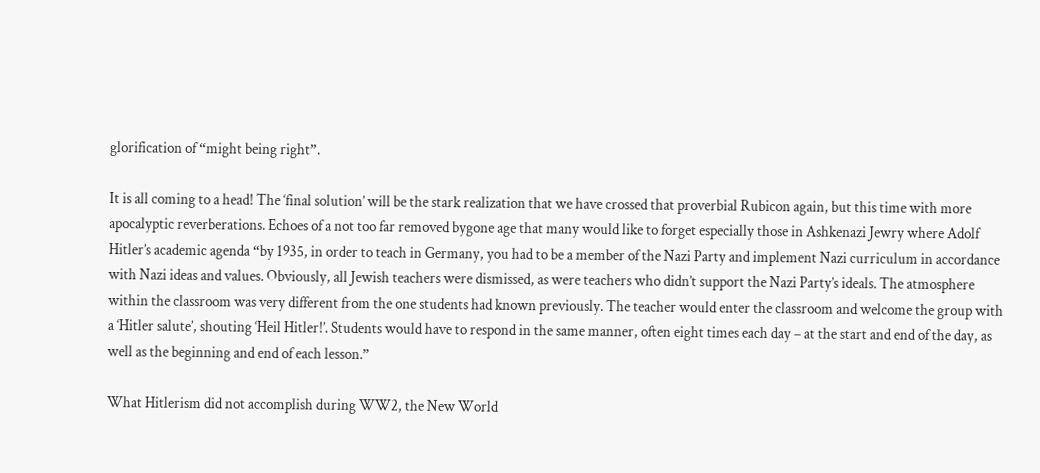glorification of “might being right”.

It is all coming to a head! The ‘final solution’ will be the stark realization that we have crossed that proverbial Rubicon again, but this time with more apocalyptic reverberations. Echoes of a not too far removed bygone age that many would like to forget especially those in Ashkenazi Jewry where Adolf Hitler’s academic agenda “by 1935, in order to teach in Germany, you had to be a member of the Nazi Party and implement Nazi curriculum in accordance with Nazi ideas and values. Obviously, all Jewish teachers were dismissed, as were teachers who didn’t support the Nazi Party’s ideals. The atmosphere within the classroom was very different from the one students had known previously. The teacher would enter the classroom and welcome the group with a ‘Hitler salute’, shouting ‘Heil Hitler!’. Students would have to respond in the same manner, often eight times each day – at the start and end of the day, as well as the beginning and end of each lesson.”

What Hitlerism did not accomplish during WW2, the New World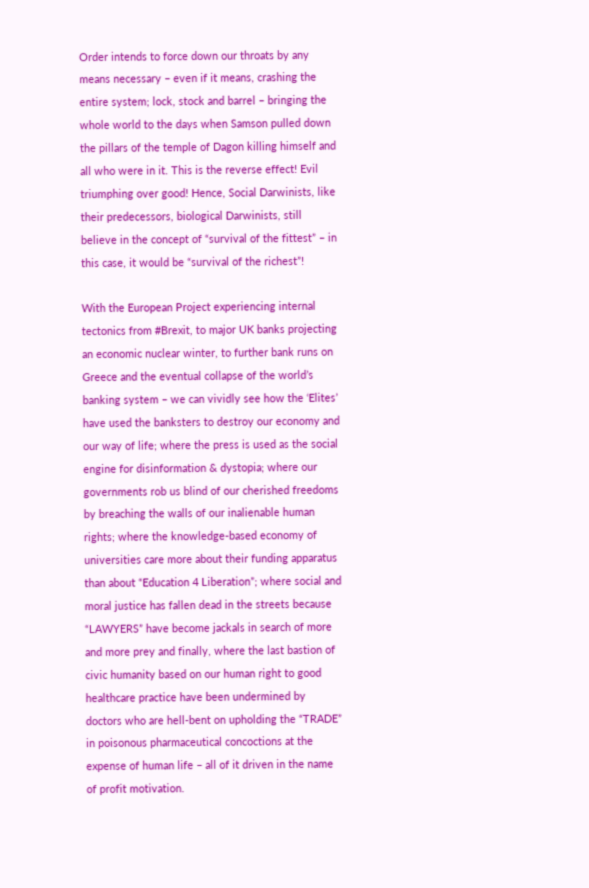Order intends to force down our throats by any means necessary – even if it means, crashing the entire system; lock, stock and barrel – bringing the whole world to the days when Samson pulled down the pillars of the temple of Dagon killing himself and all who were in it. This is the reverse effect! Evil triumphing over good! Hence, Social Darwinists, like their predecessors, biological Darwinists, still believe in the concept of “survival of the fittest” – in this case, it would be “survival of the richest”!

With the European Project experiencing internal tectonics from #Brexit, to major UK banks projecting an economic nuclear winter, to further bank runs on Greece and the eventual collapse of the world’s banking system – we can vividly see how the ‘Elites’ have used the banksters to destroy our economy and our way of life; where the press is used as the social engine for disinformation & dystopia; where our governments rob us blind of our cherished freedoms by breaching the walls of our inalienable human rights; where the knowledge-based economy of universities care more about their funding apparatus than about “Education 4 Liberation”; where social and moral justice has fallen dead in the streets because “LAWYERS” have become jackals in search of more and more prey and finally, where the last bastion of civic humanity based on our human right to good healthcare practice have been undermined by doctors who are hell-bent on upholding the “TRADE” in poisonous pharmaceutical concoctions at the expense of human life – all of it driven in the name of profit motivation.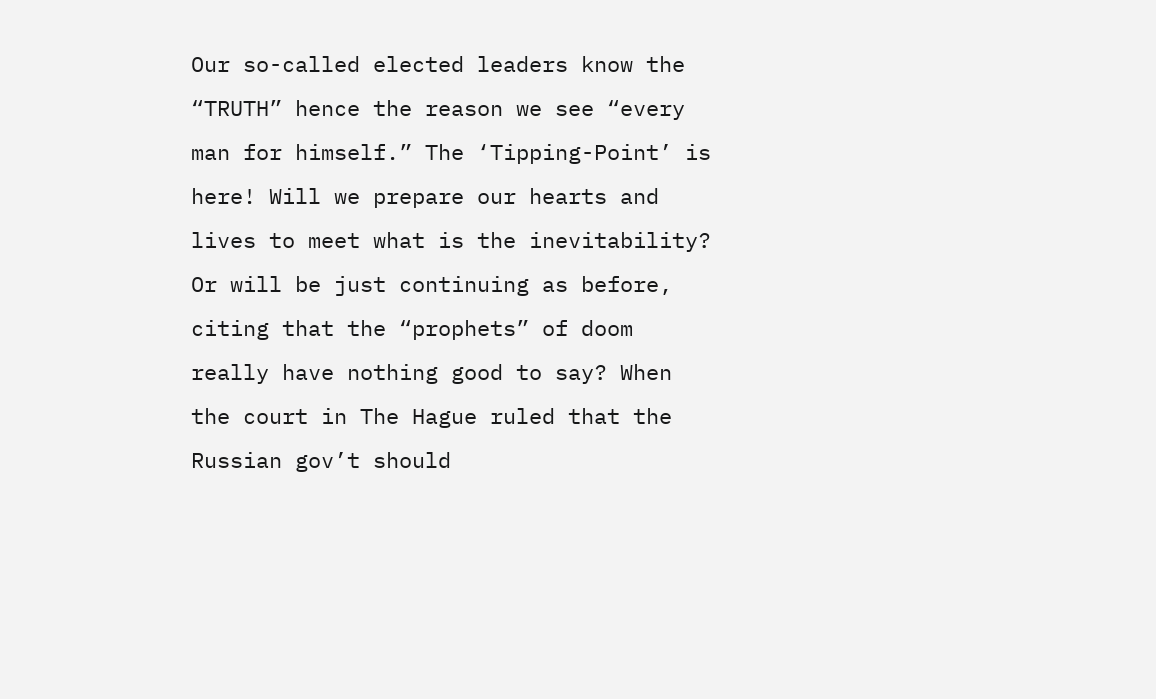Our so-called elected leaders know the “TRUTH” hence the reason we see “every man for himself.” The ‘Tipping-Point’ is here! Will we prepare our hearts and lives to meet what is the inevitability? Or will be just continuing as before, citing that the “prophets” of doom really have nothing good to say? When the court in The Hague ruled that the Russian gov’t should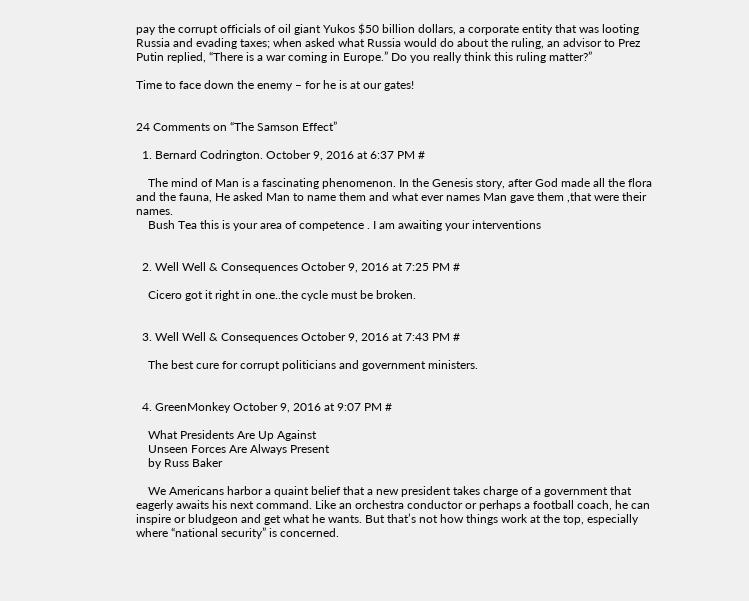pay the corrupt officials of oil giant Yukos $50 billion dollars, a corporate entity that was looting Russia and evading taxes; when asked what Russia would do about the ruling, an advisor to Prez Putin replied, “There is a war coming in Europe.” Do you really think this ruling matter?”

Time to face down the enemy – for he is at our gates!


24 Comments on “The Samson Effect”

  1. Bernard Codrington. October 9, 2016 at 6:37 PM #

    The mind of Man is a fascinating phenomenon. In the Genesis story, after God made all the flora and the fauna, He asked Man to name them and what ever names Man gave them ,that were their names.
    Bush Tea this is your area of competence . I am awaiting your interventions


  2. Well Well & Consequences October 9, 2016 at 7:25 PM #

    Cicero got it right in one..the cycle must be broken.


  3. Well Well & Consequences October 9, 2016 at 7:43 PM #

    The best cure for corrupt politicians and government ministers.


  4. GreenMonkey October 9, 2016 at 9:07 PM #

    What Presidents Are Up Against
    Unseen Forces Are Always Present
    by Russ Baker

    We Americans harbor a quaint belief that a new president takes charge of a government that eagerly awaits his next command. Like an orchestra conductor or perhaps a football coach, he can inspire or bludgeon and get what he wants. But that’s not how things work at the top, especially where “national security” is concerned.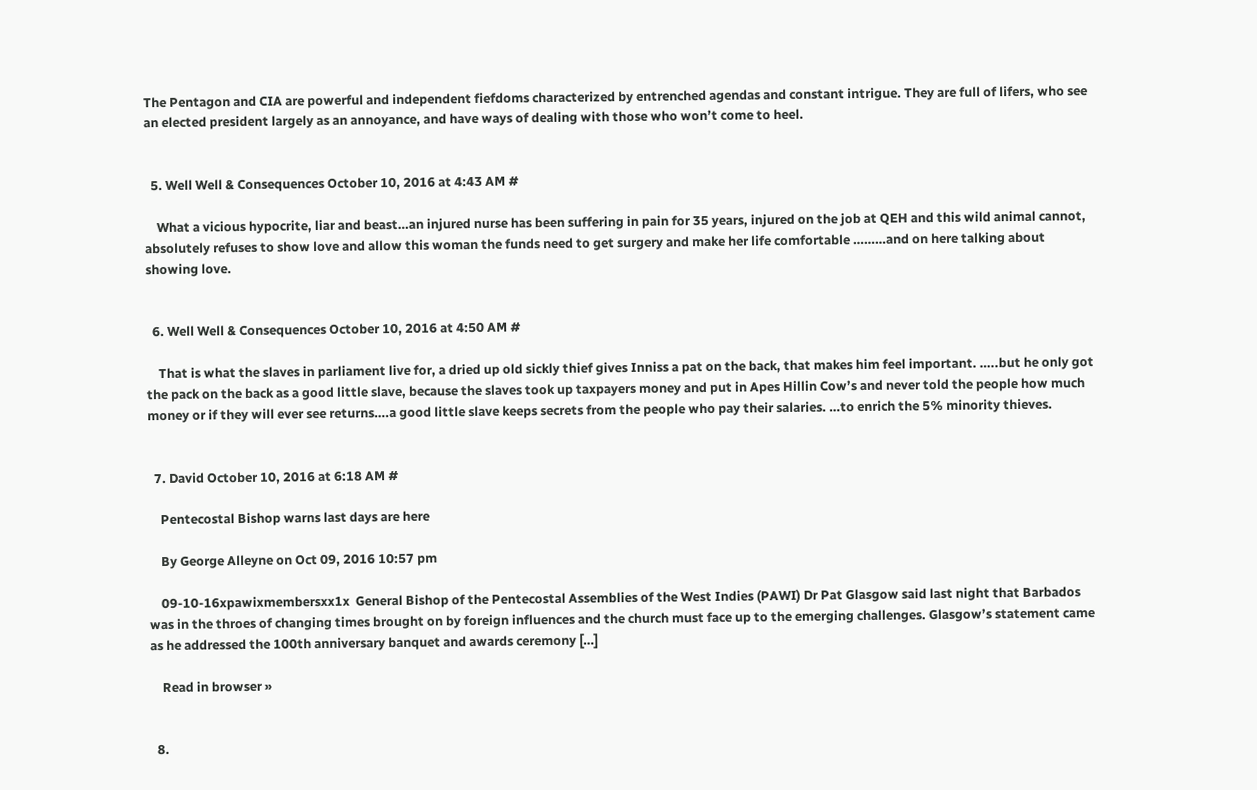The Pentagon and CIA are powerful and independent fiefdoms characterized by entrenched agendas and constant intrigue. They are full of lifers, who see an elected president largely as an annoyance, and have ways of dealing with those who won’t come to heel.


  5. Well Well & Consequences October 10, 2016 at 4:43 AM #

    What a vicious hypocrite, liar and beast…an injured nurse has been suffering in pain for 35 years, injured on the job at QEH and this wild animal cannot, absolutely refuses to show love and allow this woman the funds need to get surgery and make her life comfortable ………and on here talking about showing love.


  6. Well Well & Consequences October 10, 2016 at 4:50 AM #

    That is what the slaves in parliament live for, a dried up old sickly thief gives Inniss a pat on the back, that makes him feel important. …..but he only got the pack on the back as a good little slave, because the slaves took up taxpayers money and put in Apes Hillin Cow’s and never told the people how much money or if they will ever see returns….a good little slave keeps secrets from the people who pay their salaries. …to enrich the 5% minority thieves.


  7. David October 10, 2016 at 6:18 AM #

    Pentecostal Bishop warns last days are here

    By George Alleyne on Oct 09, 2016 10:57 pm

    09-10-16xpawixmembersxx1x  General Bishop of the Pentecostal Assemblies of the West Indies (PAWI) Dr Pat Glasgow said last night that Barbados was in the throes of changing times brought on by foreign influences and the church must face up to the emerging challenges. Glasgow’s statement came as he addressed the 100th anniversary banquet and awards ceremony […]

    Read in browser »


  8.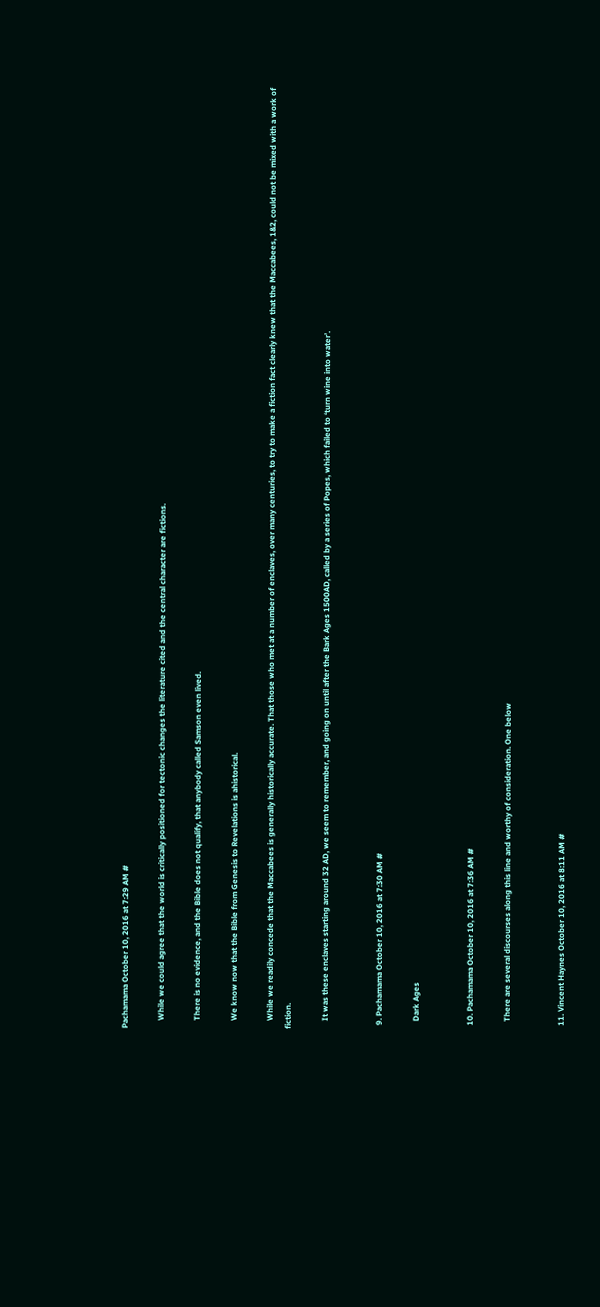Pachamama October 10, 2016 at 7:29 AM #

    While we could agree that the world is critically positioned for tectonic changes the literature cited and the central character are fictions.

    There is no evidence, and the Bible does not qualify, that anybody called Samson even lived.

    We know now that the Bible from Genesis to Revelations is ahistorical.

    While we readily concede that the Maccabees is generally historically accurate. That those who met at a number of enclaves, over many centuries, to try to make a fiction fact clearly knew that the Maccabees, 1&2, could not be mixed with a work of fiction.

    It was these enclaves starting around 32 AD, we seem to remember, and going on until after the Bark Ages 1500AD, called by a series of Popes, which failed to ‘turn wine into water’.


  9. Pachamama October 10, 2016 at 7:30 AM #

    Dark Ages


  10. Pachamama October 10, 2016 at 7:36 AM #

    There are several discourses along this line and worthy of consideration. One below


  11. Vincent Haynes October 10, 2016 at 8:11 AM #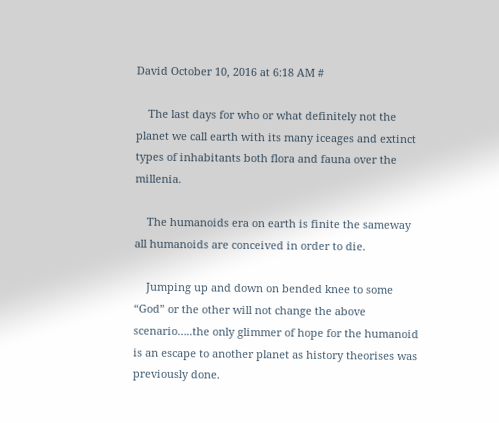David October 10, 2016 at 6:18 AM #

    The last days for who or what definitely not the planet we call earth with its many iceages and extinct types of inhabitants both flora and fauna over the millenia.

    The humanoids era on earth is finite the sameway all humanoids are conceived in order to die.

    Jumping up and down on bended knee to some “God” or the other will not change the above scenario…..the only glimmer of hope for the humanoid is an escape to another planet as history theorises was previously done.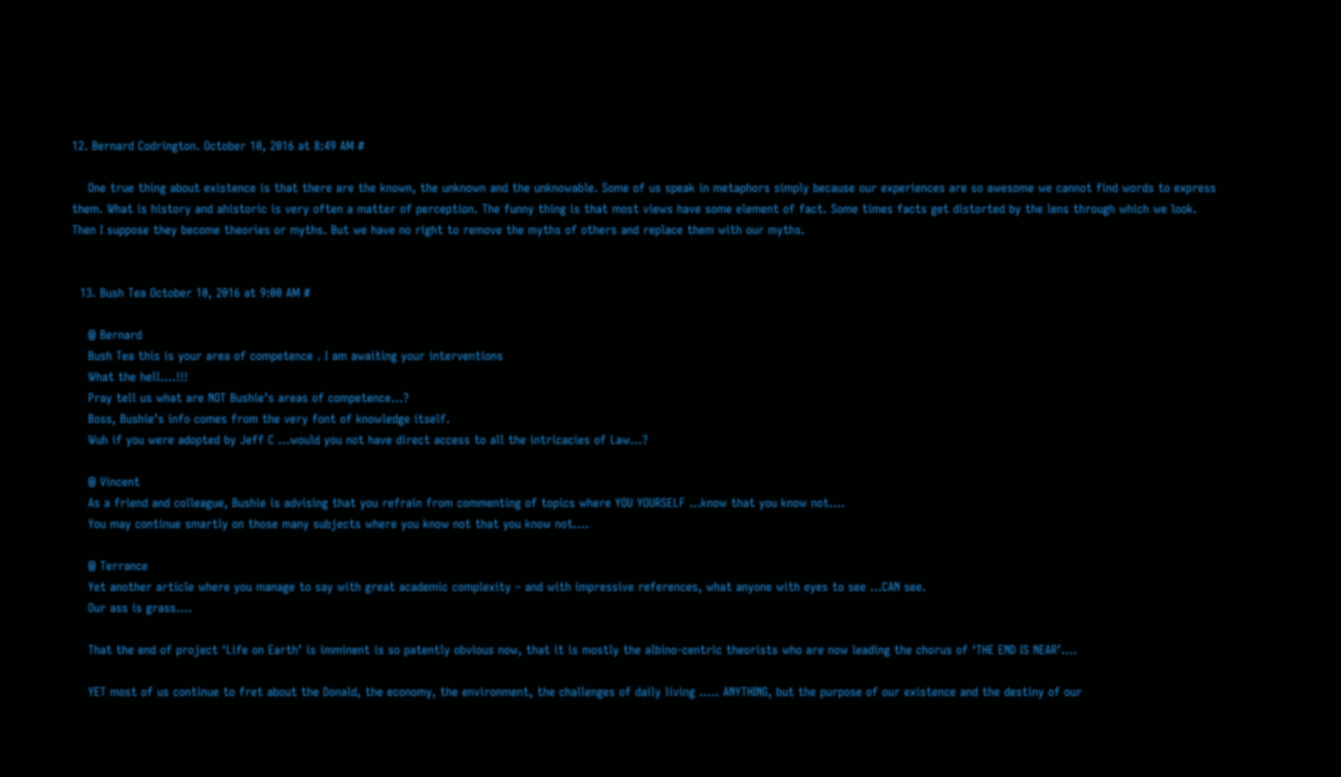12. Bernard Codrington. October 10, 2016 at 8:49 AM #

    One true thing about existence is that there are the known, the unknown and the unknowable. Some of us speak in metaphors simply because our experiences are so awesome we cannot find words to express them. What is history and ahistoric is very often a matter of perception. The funny thing is that most views have some element of fact. Some times facts get distorted by the lens through which we look. Then I suppose they become theories or myths. But we have no right to remove the myths of others and replace them with our myths.


  13. Bush Tea October 10, 2016 at 9:00 AM #

    @ Bernard
    Bush Tea this is your area of competence . I am awaiting your interventions
    What the hell….!!!
    Pray tell us what are NOT Bushie’s areas of competence…?
    Boss, Bushie’s info comes from the very font of knowledge itself.
    Wuh if you were adopted by Jeff C …would you not have direct access to all the intricacies of Law…?

    @ Vincent
    As a friend and colleague, Bushie is advising that you refrain from commenting of topics where YOU YOURSELF …know that you know not….
    You may continue smartly on those many subjects where you know not that you know not….

    @ Terrance
    Yet another article where you manage to say with great academic complexity – and with impressive references, what anyone with eyes to see …CAN see.
    Our ass is grass….

    That the end of project ‘Life on Earth’ is imminent is so patently obvious now, that it is mostly the albino-centric theorists who are now leading the chorus of ‘THE END IS NEAR’….

    YET most of us continue to fret about the Donald, the economy, the environment, the challenges of daily living ….. ANYTHING, but the purpose of our existence and the destiny of our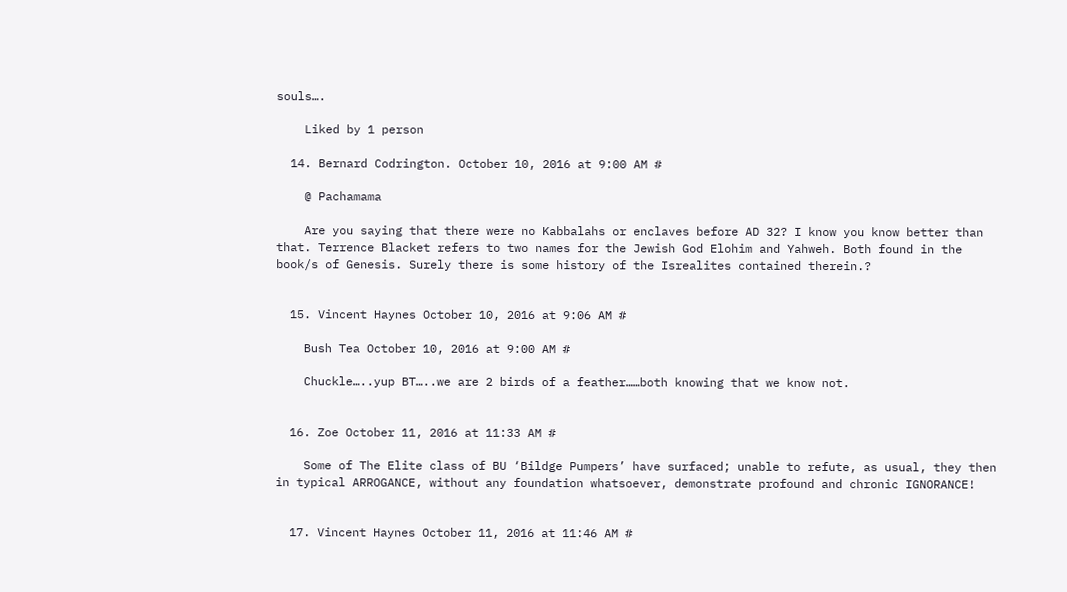souls….

    Liked by 1 person

  14. Bernard Codrington. October 10, 2016 at 9:00 AM #

    @ Pachamama

    Are you saying that there were no Kabbalahs or enclaves before AD 32? I know you know better than that. Terrence Blacket refers to two names for the Jewish God Elohim and Yahweh. Both found in the book/s of Genesis. Surely there is some history of the Isrealites contained therein.?


  15. Vincent Haynes October 10, 2016 at 9:06 AM #

    Bush Tea October 10, 2016 at 9:00 AM #

    Chuckle…..yup BT…..we are 2 birds of a feather……both knowing that we know not.


  16. Zoe October 11, 2016 at 11:33 AM #

    Some of The Elite class of BU ‘Bildge Pumpers’ have surfaced; unable to refute, as usual, they then in typical ARROGANCE, without any foundation whatsoever, demonstrate profound and chronic IGNORANCE!


  17. Vincent Haynes October 11, 2016 at 11:46 AM #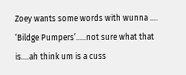Zoey wants some words with wunna …. ‘Bildge Pumpers’…..not sure what that is….ah think um is a cuss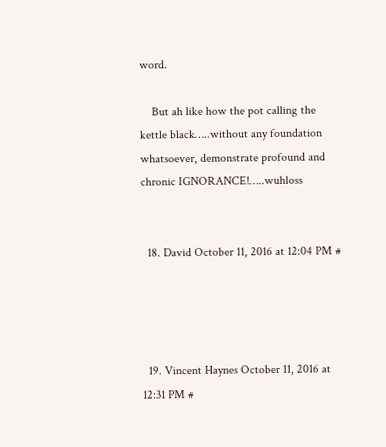word.

    But ah like how the pot calling the kettle black…..without any foundation whatsoever, demonstrate profound and chronic IGNORANCE!…..wuhloss


  18. David October 11, 2016 at 12:04 PM #




  19. Vincent Haynes October 11, 2016 at 12:31 PM #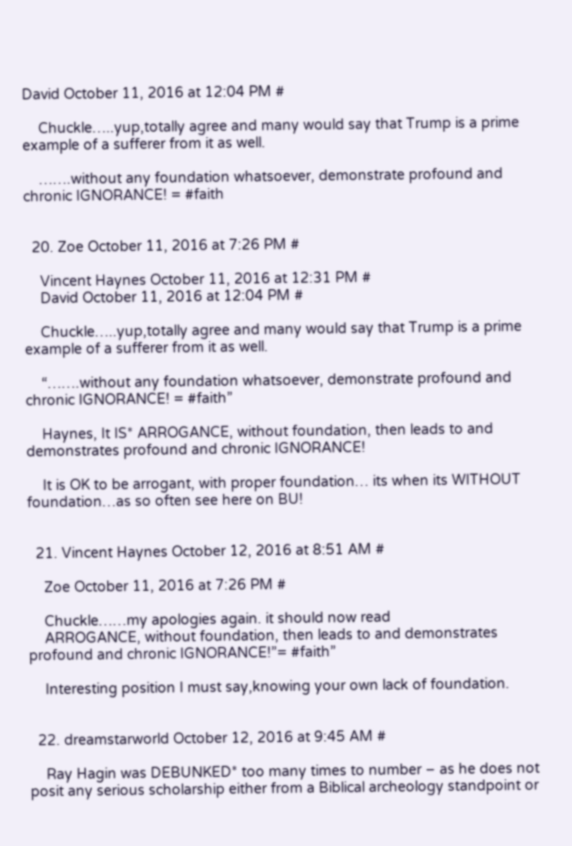David October 11, 2016 at 12:04 PM #

    Chuckle…..yup,totally agree and many would say that Trump is a prime example of a sufferer from it as well.

    …….without any foundation whatsoever, demonstrate profound and chronic IGNORANCE! = #faith


  20. Zoe October 11, 2016 at 7:26 PM #

    Vincent Haynes October 11, 2016 at 12:31 PM #
    David October 11, 2016 at 12:04 PM #

    Chuckle…..yup,totally agree and many would say that Trump is a prime example of a sufferer from it as well.

    “…….without any foundation whatsoever, demonstrate profound and chronic IGNORANCE! = #faith”

    Haynes, It IS* ARROGANCE, without foundation, then leads to and demonstrates profound and chronic IGNORANCE!

    It is OK to be arrogant, with proper foundation… its when its WITHOUT foundation…as so often see here on BU!


  21. Vincent Haynes October 12, 2016 at 8:51 AM #

    Zoe October 11, 2016 at 7:26 PM #

    Chuckle……my apologies again. it should now read
    ARROGANCE, without foundation, then leads to and demonstrates profound and chronic IGNORANCE!”= #faith”

    Interesting position I must say,knowing your own lack of foundation.


  22. dreamstarworld October 12, 2016 at 9:45 AM #

    Ray Hagin was DEBUNKED* too many times to number – as he does not posit any serious scholarship either from a Biblical archeology standpoint or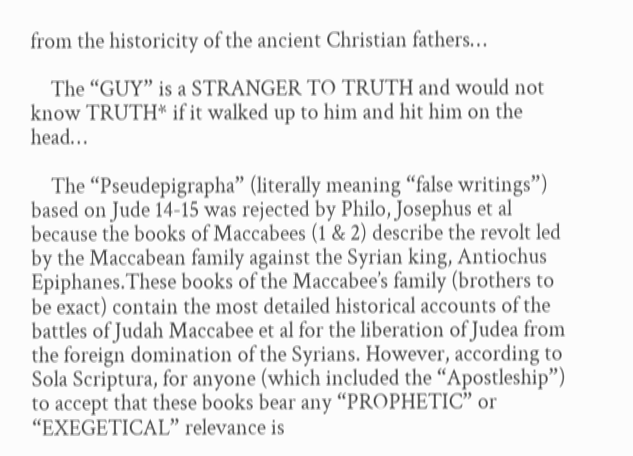from the historicity of the ancient Christian fathers…

    The “GUY” is a STRANGER TO TRUTH and would not know TRUTH* if it walked up to him and hit him on the head…

    The “Pseudepigrapha” (literally meaning “false writings”) based on Jude 14-15 was rejected by Philo, Josephus et al because the books of Maccabees (1 & 2) describe the revolt led by the Maccabean family against the Syrian king, Antiochus Epiphanes.These books of the Maccabee’s family (brothers to be exact) contain the most detailed historical accounts of the battles of Judah Maccabee et al for the liberation of Judea from the foreign domination of the Syrians. However, according to Sola Scriptura, for anyone (which included the “Apostleship”) to accept that these books bear any “PROPHETIC” or “EXEGETICAL” relevance is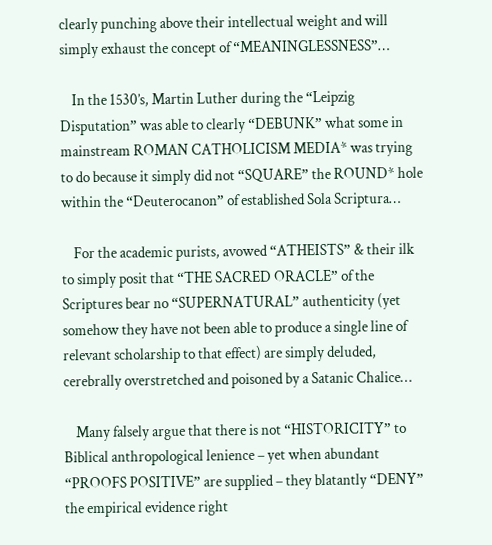clearly punching above their intellectual weight and will simply exhaust the concept of “MEANINGLESSNESS”…

    In the 1530’s, Martin Luther during the “Leipzig Disputation” was able to clearly “DEBUNK” what some in mainstream ROMAN CATHOLICISM MEDIA* was trying to do because it simply did not “SQUARE” the ROUND* hole within the “Deuterocanon” of established Sola Scriptura…

    For the academic purists, avowed “ATHEISTS” & their ilk to simply posit that “THE SACRED ORACLE” of the Scriptures bear no “SUPERNATURAL” authenticity (yet somehow they have not been able to produce a single line of relevant scholarship to that effect) are simply deluded, cerebrally overstretched and poisoned by a Satanic Chalice…

    Many falsely argue that there is not “HISTORICITY” to Biblical anthropological lenience – yet when abundant “PROOFS POSITIVE” are supplied – they blatantly “DENY” the empirical evidence right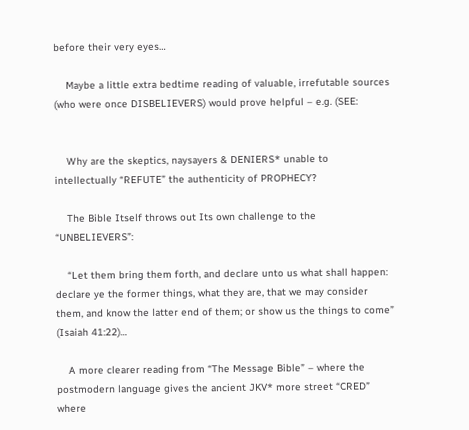before their very eyes…

    Maybe a little extra bedtime reading of valuable, irrefutable sources (who were once DISBELIEVERS) would prove helpful – e.g. (SEE:


    Why are the skeptics, naysayers & DENIERS* unable to intellectually “REFUTE” the authenticity of PROPHECY?

    The Bible Itself throws out Its own challenge to the “UNBELIEVERS”:

    “Let them bring them forth, and declare unto us what shall happen: declare ye the former things, what they are, that we may consider them, and know the latter end of them; or show us the things to come” (Isaiah 41:22)…

    A more clearer reading from “The Message Bible” – where the postmodern language gives the ancient JKV* more street “CRED” where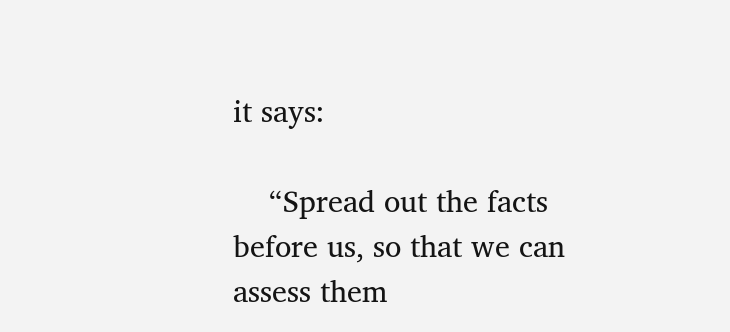it says:

    “Spread out the facts before us, so that we can assess them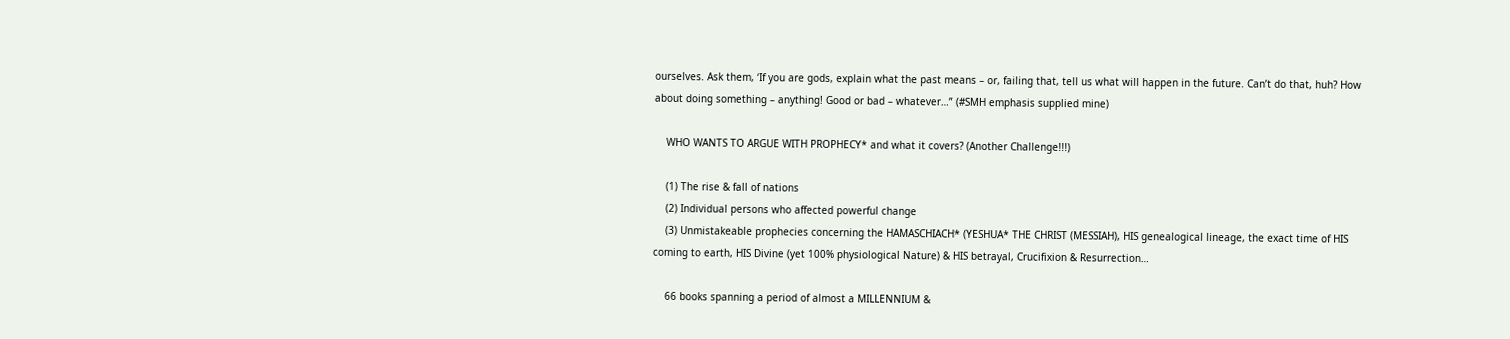ourselves. Ask them, ‘If you are gods, explain what the past means – or, failing that, tell us what will happen in the future. Can’t do that, huh? How about doing something – anything! Good or bad – whatever…” (#SMH emphasis supplied mine)

    WHO WANTS TO ARGUE WITH PROPHECY* and what it covers? (Another Challenge!!!)

    (1) The rise & fall of nations
    (2) Individual persons who affected powerful change
    (3) Unmistakeable prophecies concerning the HAMASCHIACH* (YESHUA* THE CHRIST (MESSIAH), HIS genealogical lineage, the exact time of HIS coming to earth, HIS Divine (yet 100% physiological Nature) & HIS betrayal, Crucifixion & Resurrection…

    66 books spanning a period of almost a MILLENNIUM &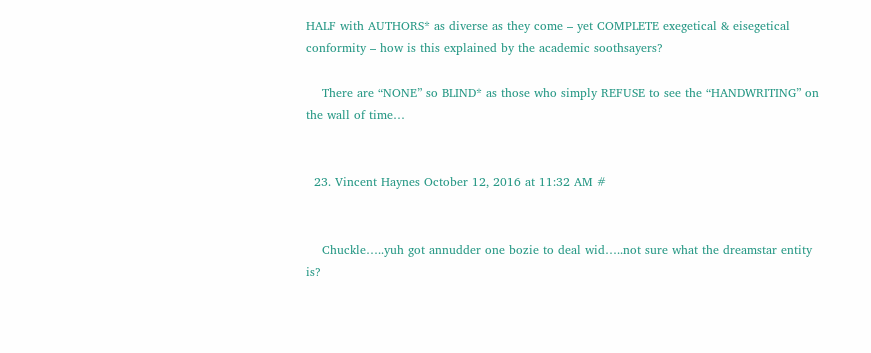HALF with AUTHORS* as diverse as they come – yet COMPLETE exegetical & eisegetical conformity – how is this explained by the academic soothsayers?

    There are “NONE” so BLIND* as those who simply REFUSE to see the “HANDWRITING” on the wall of time…


  23. Vincent Haynes October 12, 2016 at 11:32 AM #


    Chuckle…..yuh got annudder one bozie to deal wid…..not sure what the dreamstar entity is?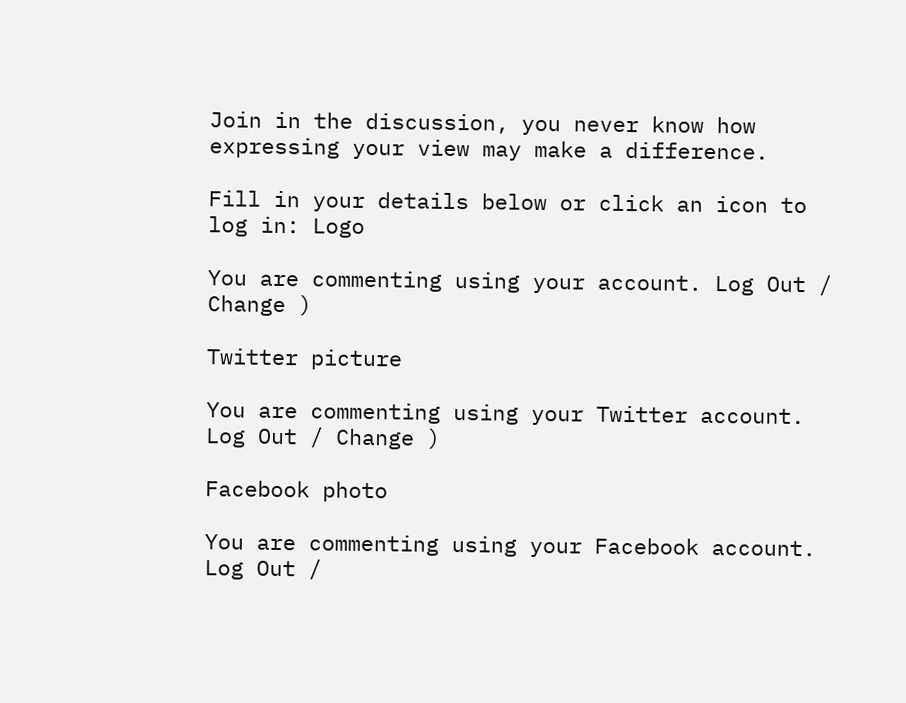Join in the discussion, you never know how expressing your view may make a difference.

Fill in your details below or click an icon to log in: Logo

You are commenting using your account. Log Out / Change )

Twitter picture

You are commenting using your Twitter account. Log Out / Change )

Facebook photo

You are commenting using your Facebook account. Log Out /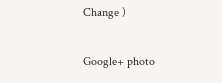Change )

Google+ photo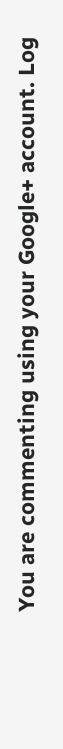You are commenting using your Google+ account. Log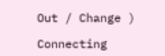Out / Change )

Connecting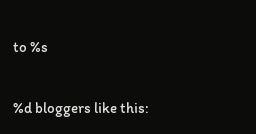to %s

%d bloggers like this: